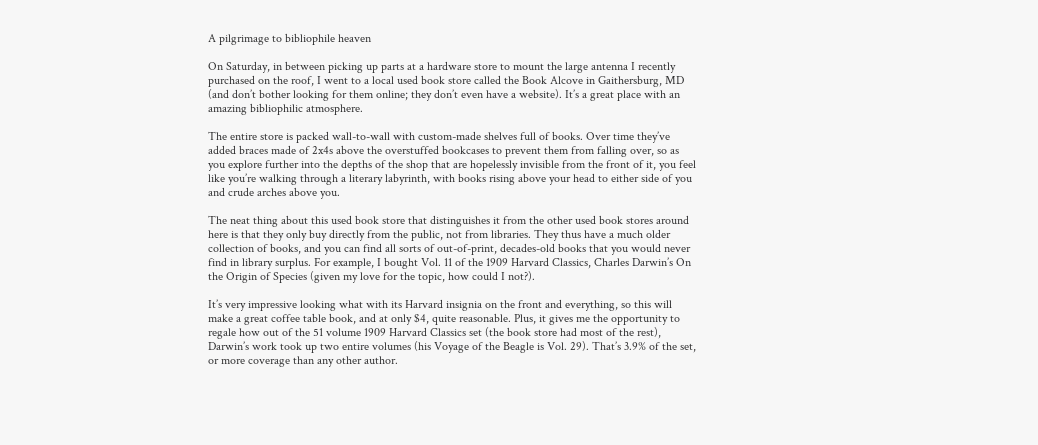A pilgrimage to bibliophile heaven

On Saturday, in between picking up parts at a hardware store to mount the large antenna I recently purchased on the roof, I went to a local used book store called the Book Alcove in Gaithersburg, MD (and don’t bother looking for them online; they don’t even have a website). It’s a great place with an amazing bibliophilic atmosphere.

The entire store is packed wall-to-wall with custom-made shelves full of books. Over time they’ve added braces made of 2x4s above the overstuffed bookcases to prevent them from falling over, so as you explore further into the depths of the shop that are hopelessly invisible from the front of it, you feel like you’re walking through a literary labyrinth, with books rising above your head to either side of you and crude arches above you.

The neat thing about this used book store that distinguishes it from the other used book stores around here is that they only buy directly from the public, not from libraries. They thus have a much older collection of books, and you can find all sorts of out-of-print, decades-old books that you would never find in library surplus. For example, I bought Vol. 11 of the 1909 Harvard Classics, Charles Darwin’s On the Origin of Species (given my love for the topic, how could I not?).

It’s very impressive looking what with its Harvard insignia on the front and everything, so this will make a great coffee table book, and at only $4, quite reasonable. Plus, it gives me the opportunity to regale how out of the 51 volume 1909 Harvard Classics set (the book store had most of the rest), Darwin’s work took up two entire volumes (his Voyage of the Beagle is Vol. 29). That’s 3.9% of the set, or more coverage than any other author.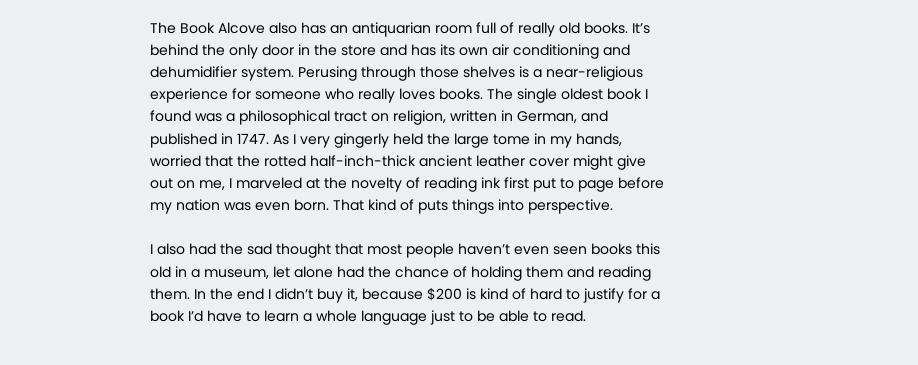The Book Alcove also has an antiquarian room full of really old books. It’s behind the only door in the store and has its own air conditioning and dehumidifier system. Perusing through those shelves is a near-religious experience for someone who really loves books. The single oldest book I found was a philosophical tract on religion, written in German, and published in 1747. As I very gingerly held the large tome in my hands, worried that the rotted half-inch-thick ancient leather cover might give out on me, I marveled at the novelty of reading ink first put to page before my nation was even born. That kind of puts things into perspective.

I also had the sad thought that most people haven’t even seen books this old in a museum, let alone had the chance of holding them and reading them. In the end I didn’t buy it, because $200 is kind of hard to justify for a book I’d have to learn a whole language just to be able to read.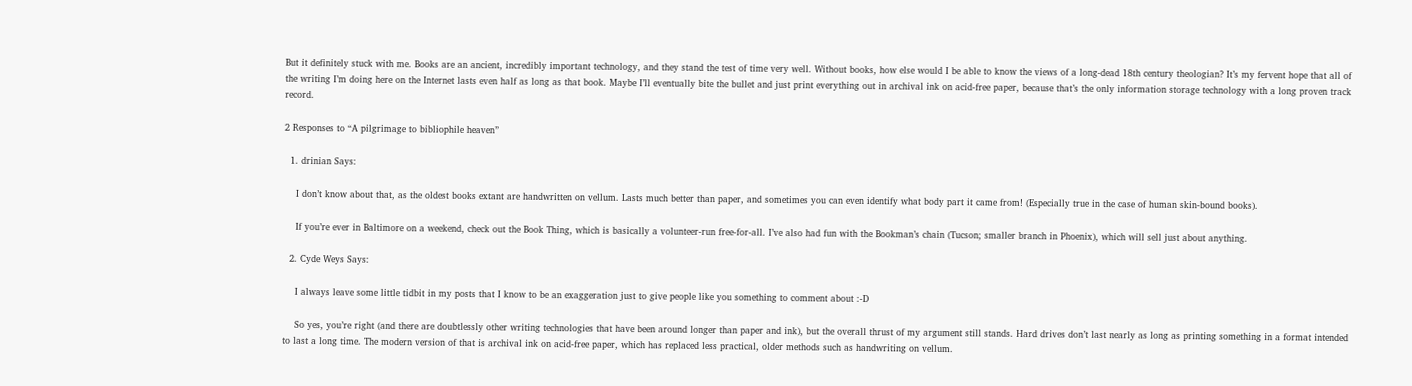But it definitely stuck with me. Books are an ancient, incredibly important technology, and they stand the test of time very well. Without books, how else would I be able to know the views of a long-dead 18th century theologian? It’s my fervent hope that all of the writing I’m doing here on the Internet lasts even half as long as that book. Maybe I’ll eventually bite the bullet and just print everything out in archival ink on acid-free paper, because that’s the only information storage technology with a long proven track record.

2 Responses to “A pilgrimage to bibliophile heaven”

  1. drinian Says:

    I don’t know about that, as the oldest books extant are handwritten on vellum. Lasts much better than paper, and sometimes you can even identify what body part it came from! (Especially true in the case of human skin-bound books).

    If you’re ever in Baltimore on a weekend, check out the Book Thing, which is basically a volunteer-run free-for-all. I’ve also had fun with the Bookman’s chain (Tucson; smaller branch in Phoenix), which will sell just about anything.

  2. Cyde Weys Says:

    I always leave some little tidbit in my posts that I know to be an exaggeration just to give people like you something to comment about :-D

    So yes, you’re right (and there are doubtlessly other writing technologies that have been around longer than paper and ink), but the overall thrust of my argument still stands. Hard drives don’t last nearly as long as printing something in a format intended to last a long time. The modern version of that is archival ink on acid-free paper, which has replaced less practical, older methods such as handwriting on vellum.